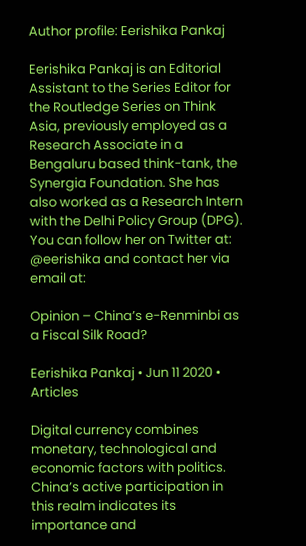Author profile: Eerishika Pankaj

Eerishika Pankaj is an Editorial Assistant to the Series Editor for the Routledge Series on Think Asia, previously employed as a Research Associate in a Bengaluru based think-tank, the Synergia Foundation. She has also worked as a Research Intern with the Delhi Policy Group (DPG). You can follow her on Twitter at: @eerishika and contact her via email at:

Opinion – China’s e-Renminbi as a Fiscal Silk Road?

Eerishika Pankaj • Jun 11 2020 • Articles

Digital currency combines monetary, technological and economic factors with politics. China’s active participation in this realm indicates its importance and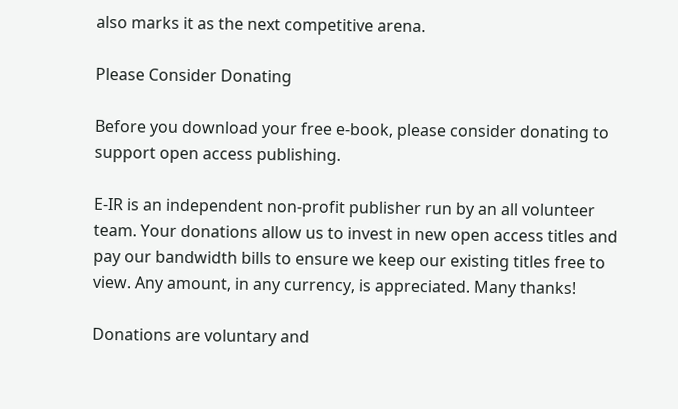also marks it as the next competitive arena.

Please Consider Donating

Before you download your free e-book, please consider donating to support open access publishing.

E-IR is an independent non-profit publisher run by an all volunteer team. Your donations allow us to invest in new open access titles and pay our bandwidth bills to ensure we keep our existing titles free to view. Any amount, in any currency, is appreciated. Many thanks!

Donations are voluntary and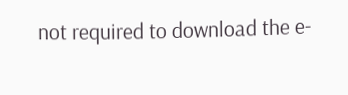not required to download the e-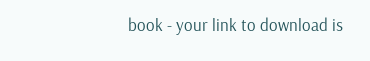book - your link to download is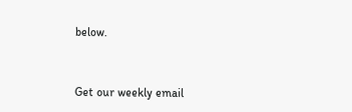below.


Get our weekly email